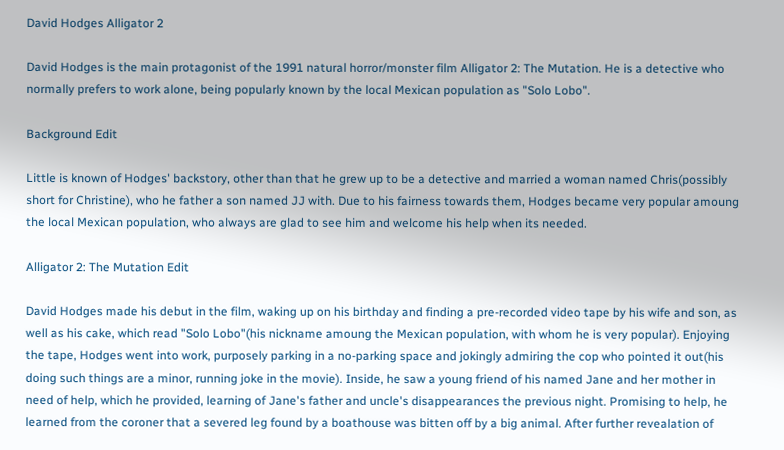David Hodges Alligator 2

David Hodges is the main protagonist of the 1991 natural horror/monster film Alligator 2: The Mutation. He is a detective who normally prefers to work alone, being popularly known by the local Mexican population as "Solo Lobo".

Background Edit

Little is known of Hodges' backstory, other than that he grew up to be a detective and married a woman named Chris(possibly short for Christine), who he father a son named JJ with. Due to his fairness towards them, Hodges became very popular amoung the local Mexican population, who always are glad to see him and welcome his help when its needed.

Alligator 2: The Mutation Edit

David Hodges made his debut in the film, waking up on his birthday and finding a pre-recorded video tape by his wife and son, as well as his cake, which read "Solo Lobo"(his nickname amoung the Mexican population, with whom he is very popular). Enjoying the tape, Hodges went into work, purposely parking in a no-parking space and jokingly admiring the cop who pointed it out(his doing such things are a minor, running joke in the movie). Inside, he saw a young friend of his named Jane and her mother in need of help, which he provided, learning of Jane's father and uncle's disappearances the previous night. Promising to help, he learned from the coroner that a severed leg found by a boathouse was bitten off by a big animal. After further revealation of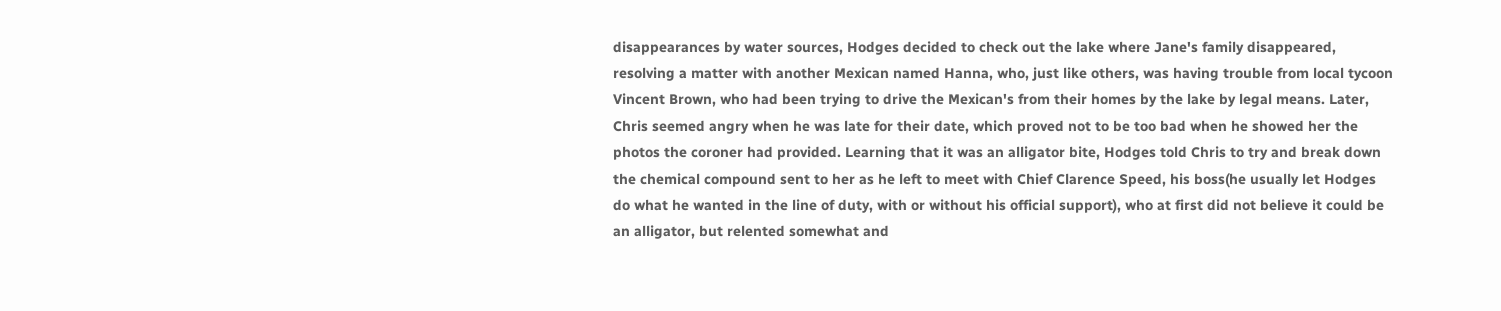disappearances by water sources, Hodges decided to check out the lake where Jane's family disappeared, resolving a matter with another Mexican named Hanna, who, just like others, was having trouble from local tycoon Vincent Brown, who had been trying to drive the Mexican's from their homes by the lake by legal means. Later, Chris seemed angry when he was late for their date, which proved not to be too bad when he showed her the photos the coroner had provided. Learning that it was an alligator bite, Hodges told Chris to try and break down the chemical compound sent to her as he left to meet with Chief Clarence Speed, his boss(he usually let Hodges do what he wanted in the line of duty, with or without his official support), who at first did not believe it could be an alligator, but relented somewhat and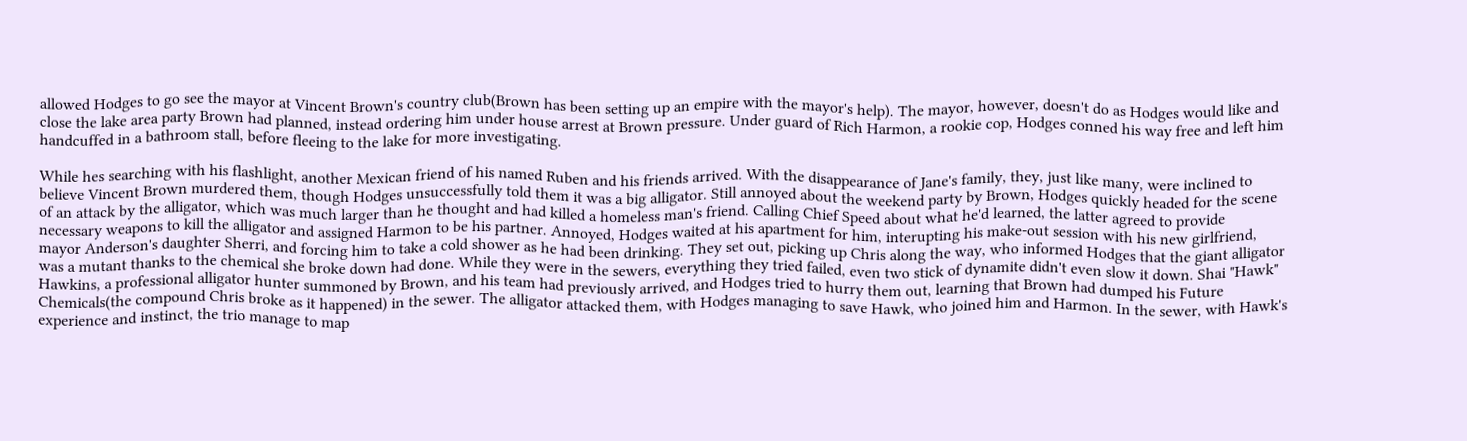allowed Hodges to go see the mayor at Vincent Brown's country club(Brown has been setting up an empire with the mayor's help). The mayor, however, doesn't do as Hodges would like and close the lake area party Brown had planned, instead ordering him under house arrest at Brown pressure. Under guard of Rich Harmon, a rookie cop, Hodges conned his way free and left him handcuffed in a bathroom stall, before fleeing to the lake for more investigating.

While hes searching with his flashlight, another Mexican friend of his named Ruben and his friends arrived. With the disappearance of Jane's family, they, just like many, were inclined to believe Vincent Brown murdered them, though Hodges unsuccessfully told them it was a big alligator. Still annoyed about the weekend party by Brown, Hodges quickly headed for the scene of an attack by the alligator, which was much larger than he thought and had killed a homeless man's friend. Calling Chief Speed about what he'd learned, the latter agreed to provide necessary weapons to kill the alligator and assigned Harmon to be his partner. Annoyed, Hodges waited at his apartment for him, interupting his make-out session with his new girlfriend, mayor Anderson's daughter Sherri, and forcing him to take a cold shower as he had been drinking. They set out, picking up Chris along the way, who informed Hodges that the giant alligator was a mutant thanks to the chemical she broke down had done. While they were in the sewers, everything they tried failed, even two stick of dynamite didn't even slow it down. Shai "Hawk" Hawkins, a professional alligator hunter summoned by Brown, and his team had previously arrived, and Hodges tried to hurry them out, learning that Brown had dumped his Future Chemicals(the compound Chris broke as it happened) in the sewer. The alligator attacked them, with Hodges managing to save Hawk, who joined him and Harmon. In the sewer, with Hawk's experience and instinct, the trio manage to map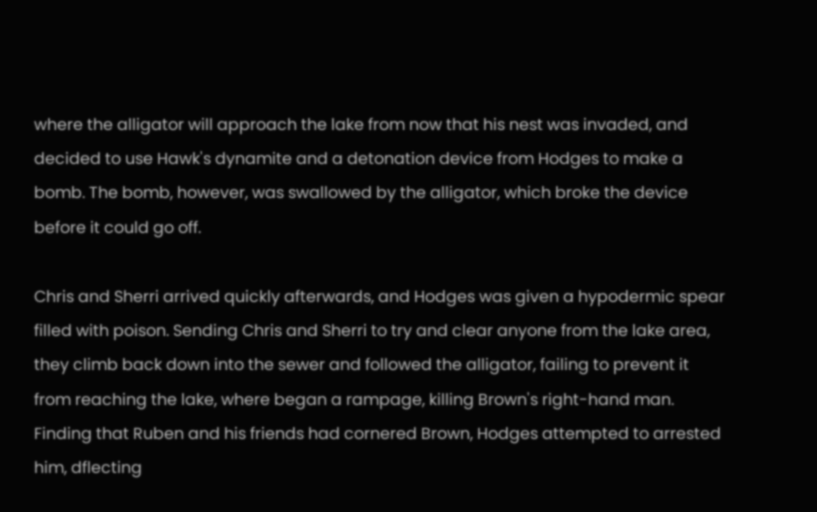where the alligator will approach the lake from now that his nest was invaded, and decided to use Hawk's dynamite and a detonation device from Hodges to make a bomb. The bomb, however, was swallowed by the alligator, which broke the device before it could go off.

Chris and Sherri arrived quickly afterwards, and Hodges was given a hypodermic spear filled with poison. Sending Chris and Sherri to try and clear anyone from the lake area, they climb back down into the sewer and followed the alligator, failing to prevent it from reaching the lake, where began a rampage, killing Brown's right-hand man. Finding that Ruben and his friends had cornered Brown, Hodges attempted to arrested him, dflecting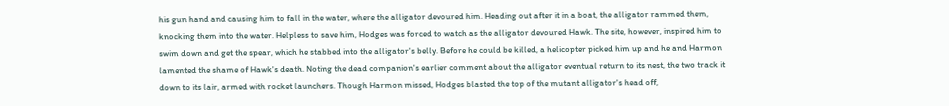his gun hand and causing him to fall in the water, where the alligator devoured him. Heading out after it in a boat, the alligator rammed them, knocking them into the water. Helpless to save him, Hodges was forced to watch as the alligator devoured Hawk. The site, however, inspired him to swim down and get the spear, which he stabbed into the alligator's belly. Before he could be killed, a helicopter picked him up and he and Harmon lamented the shame of Hawk's death. Noting the dead companion's earlier comment about the alligator eventual return to its nest, the two track it down to its lair, armed with rocket launchers. Though Harmon missed, Hodges blasted the top of the mutant alligator's head off,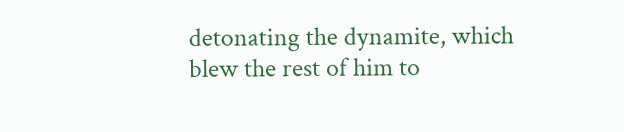detonating the dynamite, which blew the rest of him to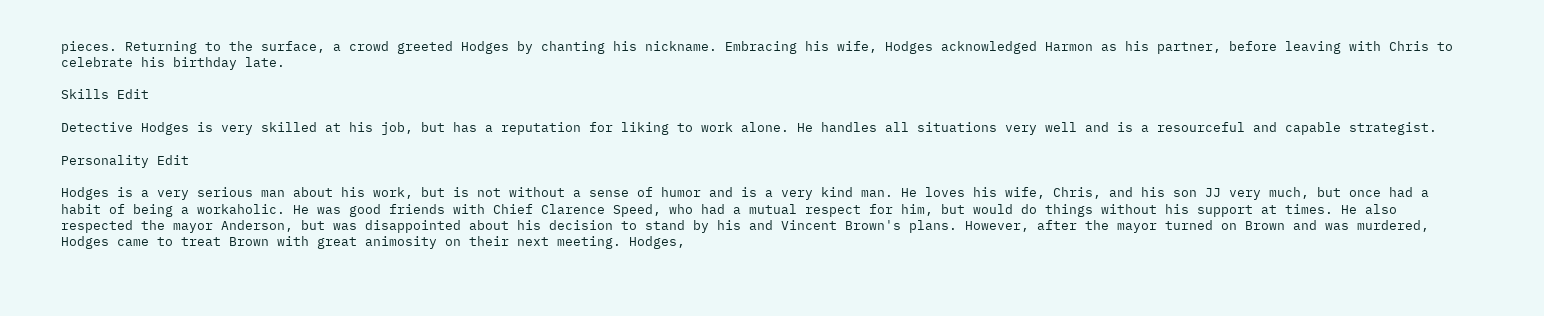pieces. Returning to the surface, a crowd greeted Hodges by chanting his nickname. Embracing his wife, Hodges acknowledged Harmon as his partner, before leaving with Chris to celebrate his birthday late.

Skills Edit

Detective Hodges is very skilled at his job, but has a reputation for liking to work alone. He handles all situations very well and is a resourceful and capable strategist.

Personality Edit

Hodges is a very serious man about his work, but is not without a sense of humor and is a very kind man. He loves his wife, Chris, and his son JJ very much, but once had a habit of being a workaholic. He was good friends with Chief Clarence Speed, who had a mutual respect for him, but would do things without his support at times. He also respected the mayor Anderson, but was disappointed about his decision to stand by his and Vincent Brown's plans. However, after the mayor turned on Brown and was murdered, Hodges came to treat Brown with great animosity on their next meeting. Hodges,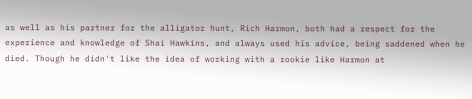as well as his partner for the alligator hunt, Rich Harmon, both had a respect for the experience and knowledge of Shai Hawkins, and always used his advice, being saddened when he died. Though he didn't like the idea of working with a rookie like Harmon at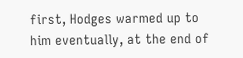first, Hodges warmed up to him eventually, at the end of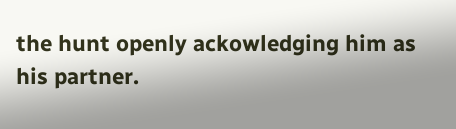the hunt openly ackowledging him as his partner.